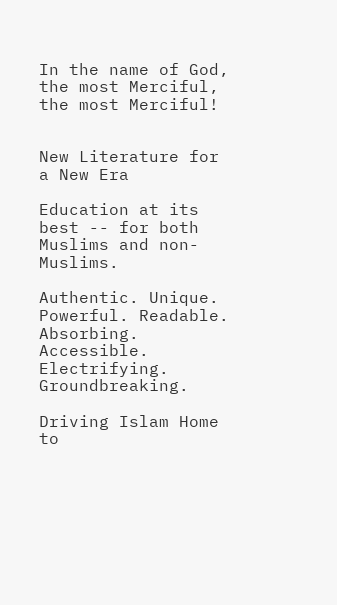In the name of God, the most Merciful, the most Merciful!


New Literature for a New Era

Education at its best -- for both Muslims and non-Muslims.

Authentic. Unique. Powerful. Readable. Absorbing.
Accessible. Electrifying. Groundbreaking.

Driving Islam Home to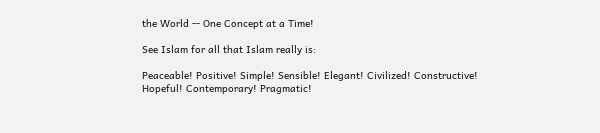the World -- One Concept at a Time!

See Islam for all that Islam really is:

Peaceable! Positive! Simple! Sensible! Elegant! Civilized! Constructive! Hopeful! Contemporary! Pragmatic!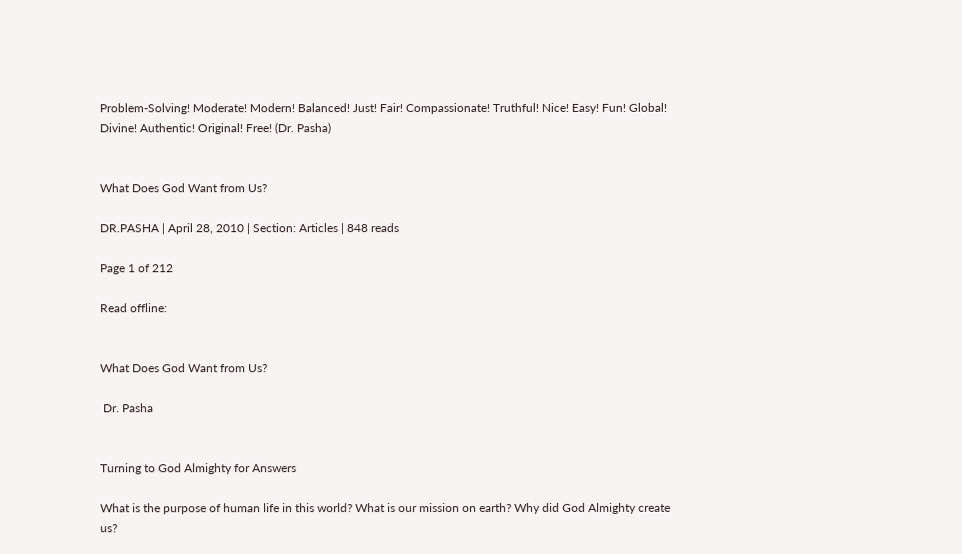Problem-Solving! Moderate! Modern! Balanced! Just! Fair! Compassionate! Truthful! Nice! Easy! Fun! Global! Divine! Authentic! Original! Free! (Dr. Pasha)


What Does God Want from Us?

DR.PASHA | April 28, 2010 | Section: Articles | 848 reads

Page 1 of 212

Read offline:


What Does God Want from Us?

 Dr. Pasha


Turning to God Almighty for Answers

What is the purpose of human life in this world? What is our mission on earth? Why did God Almighty create us?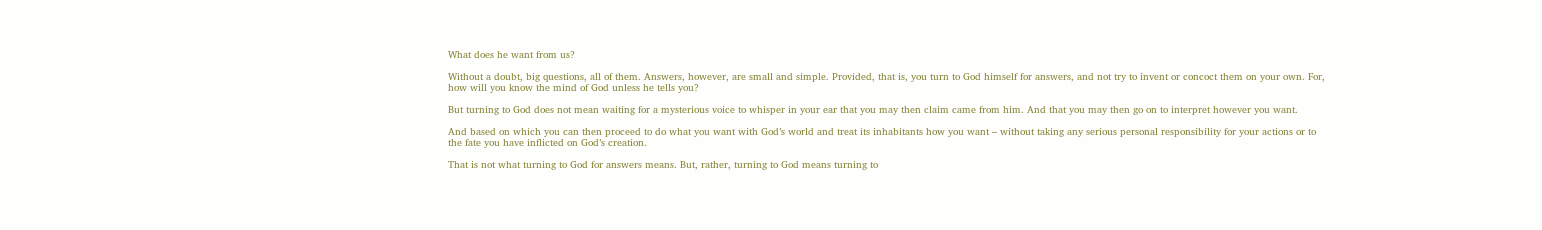What does he want from us?

Without a doubt, big questions, all of them. Answers, however, are small and simple. Provided, that is, you turn to God himself for answers, and not try to invent or concoct them on your own. For, how will you know the mind of God unless he tells you?

But turning to God does not mean waiting for a mysterious voice to whisper in your ear that you may then claim came from him. And that you may then go on to interpret however you want.

And based on which you can then proceed to do what you want with God’s world and treat its inhabitants how you want – without taking any serious personal responsibility for your actions or to the fate you have inflicted on God’s creation.

That is not what turning to God for answers means. But, rather, turning to God means turning to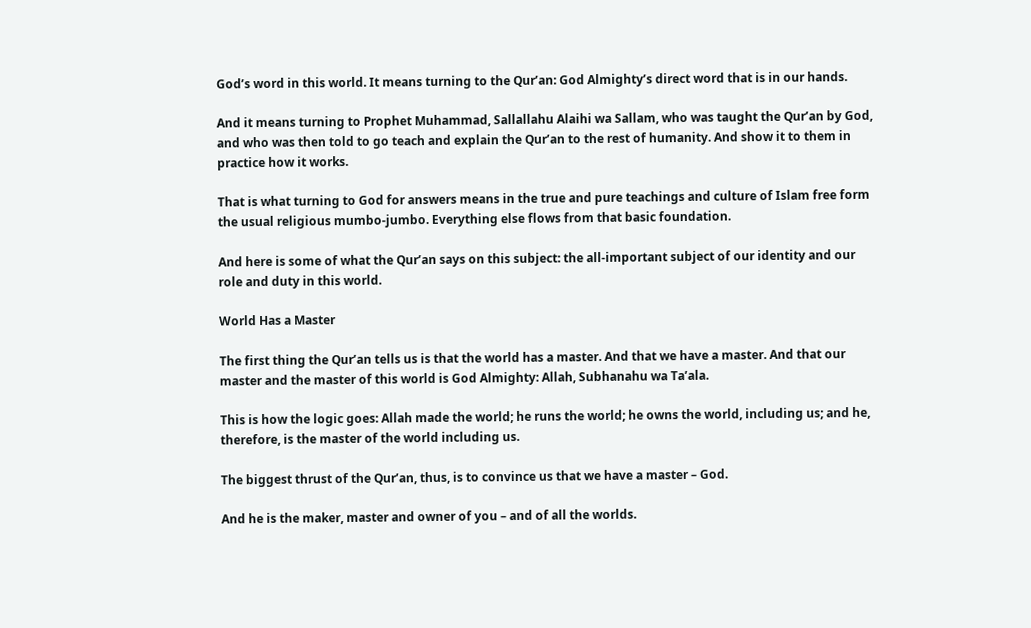God’s word in this world. It means turning to the Qur’an: God Almighty’s direct word that is in our hands.

And it means turning to Prophet Muhammad, Sallallahu Alaihi wa Sallam, who was taught the Qur’an by God, and who was then told to go teach and explain the Qur’an to the rest of humanity. And show it to them in practice how it works.

That is what turning to God for answers means in the true and pure teachings and culture of Islam free form the usual religious mumbo-jumbo. Everything else flows from that basic foundation.

And here is some of what the Qur’an says on this subject: the all-important subject of our identity and our role and duty in this world.

World Has a Master

The first thing the Qur’an tells us is that the world has a master. And that we have a master. And that our master and the master of this world is God Almighty: Allah, Subhanahu wa Ta’ala.

This is how the logic goes: Allah made the world; he runs the world; he owns the world, including us; and he, therefore, is the master of the world including us.

The biggest thrust of the Qur’an, thus, is to convince us that we have a master – God.

And he is the maker, master and owner of you – and of all the worlds.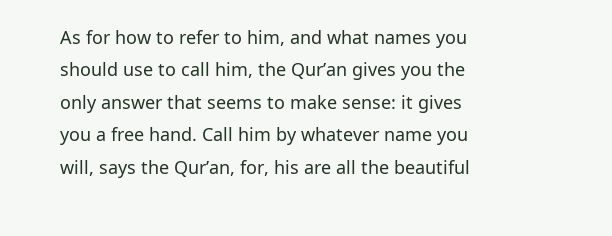As for how to refer to him, and what names you should use to call him, the Qur’an gives you the only answer that seems to make sense: it gives you a free hand. Call him by whatever name you will, says the Qur’an, for, his are all the beautiful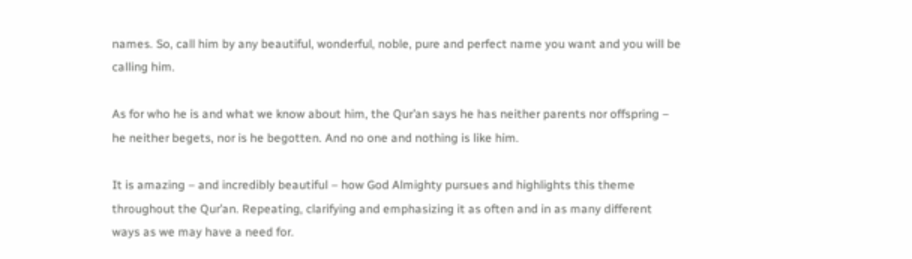names. So, call him by any beautiful, wonderful, noble, pure and perfect name you want and you will be calling him.

As for who he is and what we know about him, the Qur’an says he has neither parents nor offspring – he neither begets, nor is he begotten. And no one and nothing is like him.

It is amazing – and incredibly beautiful – how God Almighty pursues and highlights this theme throughout the Qur’an. Repeating, clarifying and emphasizing it as often and in as many different ways as we may have a need for.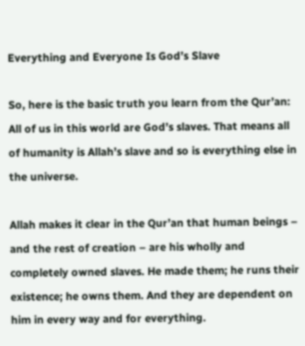Everything and Everyone Is God’s Slave

So, here is the basic truth you learn from the Qur’an: All of us in this world are God’s slaves. That means all of humanity is Allah’s slave and so is everything else in the universe.

Allah makes it clear in the Qur’an that human beings – and the rest of creation – are his wholly and completely owned slaves. He made them; he runs their existence; he owns them. And they are dependent on him in every way and for everything.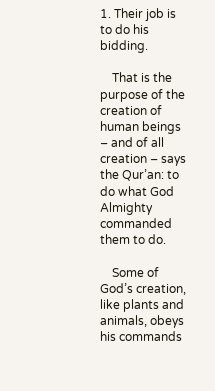1. Their job is to do his bidding.

    That is the purpose of the creation of human beings – and of all creation – says the Qur’an: to do what God Almighty commanded them to do.

    Some of God’s creation, like plants and animals, obeys his commands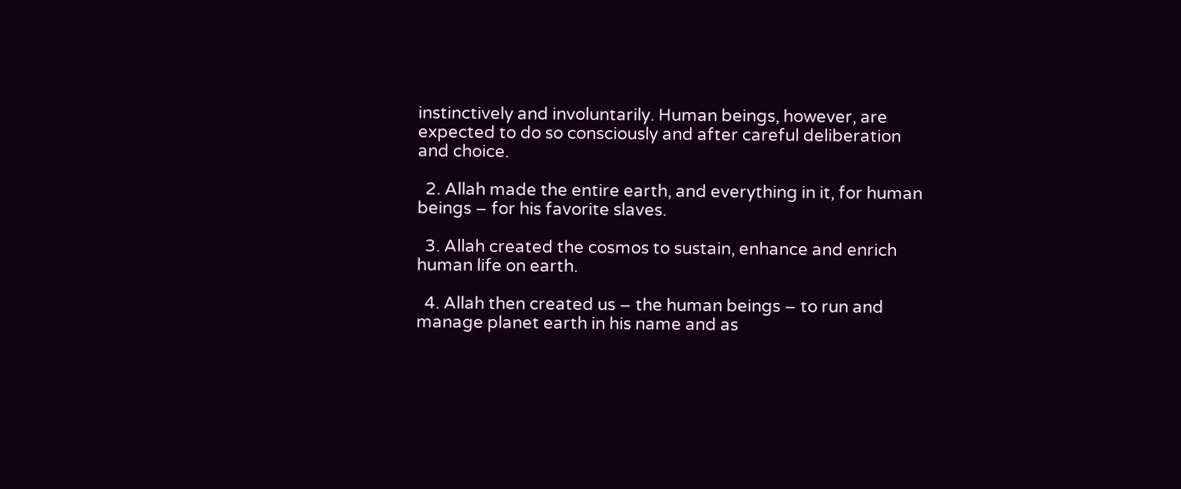instinctively and involuntarily. Human beings, however, are expected to do so consciously and after careful deliberation and choice.

  2. Allah made the entire earth, and everything in it, for human beings – for his favorite slaves.

  3. Allah created the cosmos to sustain, enhance and enrich human life on earth.

  4. Allah then created us – the human beings – to run and manage planet earth in his name and as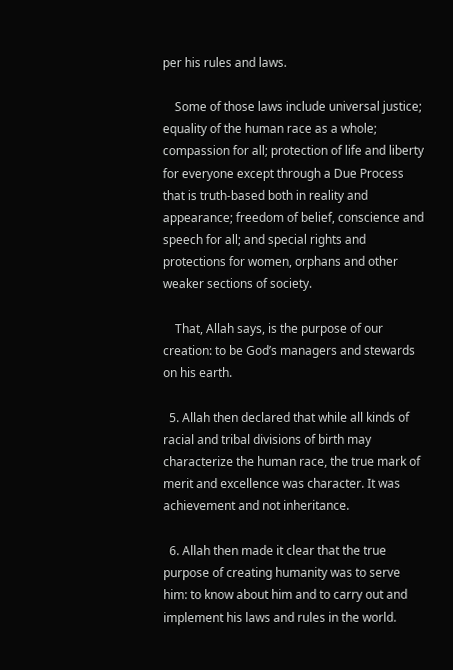per his rules and laws.

    Some of those laws include universal justice; equality of the human race as a whole; compassion for all; protection of life and liberty for everyone except through a Due Process that is truth-based both in reality and appearance; freedom of belief, conscience and speech for all; and special rights and protections for women, orphans and other weaker sections of society.

    That, Allah says, is the purpose of our creation: to be God’s managers and stewards on his earth.

  5. Allah then declared that while all kinds of racial and tribal divisions of birth may characterize the human race, the true mark of merit and excellence was character. It was achievement and not inheritance.

  6. Allah then made it clear that the true purpose of creating humanity was to serve him: to know about him and to carry out and implement his laws and rules in the world.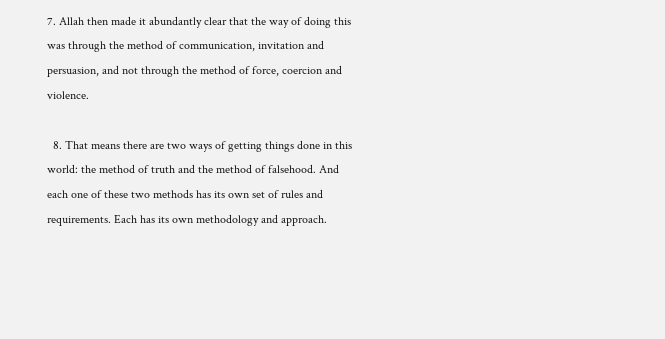7. Allah then made it abundantly clear that the way of doing this was through the method of communication, invitation and persuasion, and not through the method of force, coercion and violence.

  8. That means there are two ways of getting things done in this world: the method of truth and the method of falsehood. And each one of these two methods has its own set of rules and requirements. Each has its own methodology and approach.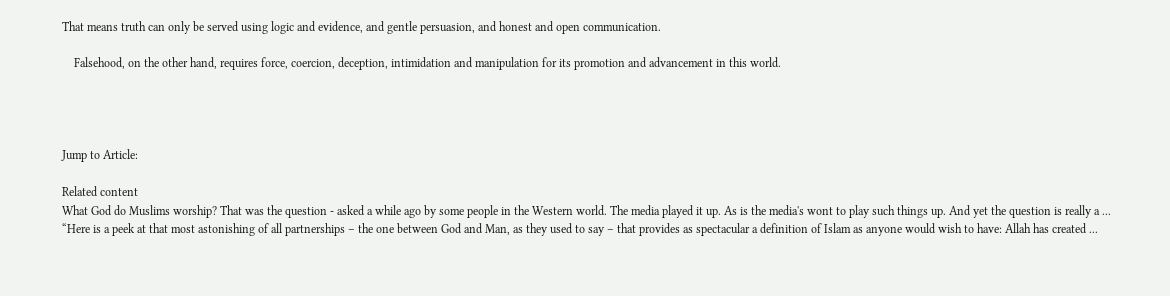That means truth can only be served using logic and evidence, and gentle persuasion, and honest and open communication.

    Falsehood, on the other hand, requires force, coercion, deception, intimidation and manipulation for its promotion and advancement in this world.




Jump to Article:

Related content
What God do Muslims worship? That was the question - asked a while ago by some people in the Western world. The media played it up. As is the media's wont to play such things up. And yet the question is really a ...
“Here is a peek at that most astonishing of all partnerships – the one between God and Man, as they used to say – that provides as spectacular a definition of Islam as anyone would wish to have: Allah has created ...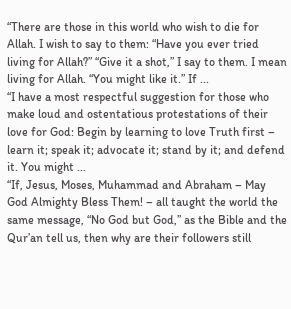“There are those in this world who wish to die for Allah. I wish to say to them: “Have you ever tried living for Allah?” “Give it a shot,” I say to them. I mean living for Allah. “You might like it.” If ...
“I have a most respectful suggestion for those who make loud and ostentatious protestations of their love for God: Begin by learning to love Truth first – learn it; speak it; advocate it; stand by it; and defend it. You might ...
“If, Jesus, Moses, Muhammad and Abraham – May God Almighty Bless Them! – all taught the world the same message, “No God but God,” as the Bible and the Qur’an tell us, then why are their followers still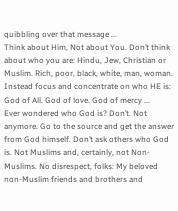quibbling over that message ...
Think about Him, Not about You. Don’t think about who you are: Hindu, Jew, Christian or Muslim. Rich, poor, black, white, man, woman. Instead focus and concentrate on who HE is: God of All. God of love. God of mercy ...
Ever wondered who God is? Don’t. Not anymore. Go to the source and get the answer from God himself. Don’t ask others who God is. Not Muslims and, certainly, not Non-Muslims. No disrespect, folks: My beloved non-Muslim friends and brothers and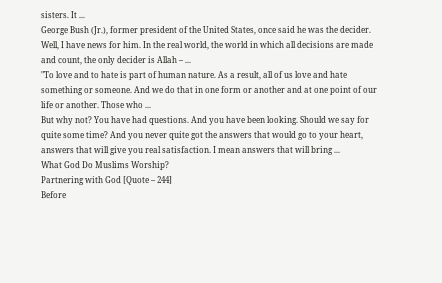sisters. It ...
George Bush (Jr.), former president of the United States, once said he was the decider. Well, I have news for him. In the real world, the world in which all decisions are made and count, the only decider is Allah – ...
"To love and to hate is part of human nature. As a result, all of us love and hate something or someone. And we do that in one form or another and at one point of our life or another. Those who ...
But why not? You have had questions. And you have been looking. Should we say for quite some time? And you never quite got the answers that would go to your heart, answers that will give you real satisfaction. I mean answers that will bring ...
What God Do Muslims Worship?
Partnering with God [Quote – 244]
Before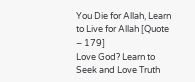You Die for Allah, Learn to Live for Allah [Quote – 179]
Love God? Learn to Seek and Love Truth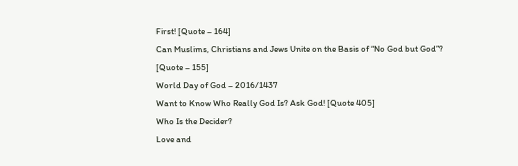First! [Quote – 164]
Can Muslims, Christians and Jews Unite on the Basis of “No God but God”? [Quote – 155]
World Day of God – 2016/1437
Want to Know Who Really God Is? Ask God! [Quote 405]
Who Is the Decider?
Love and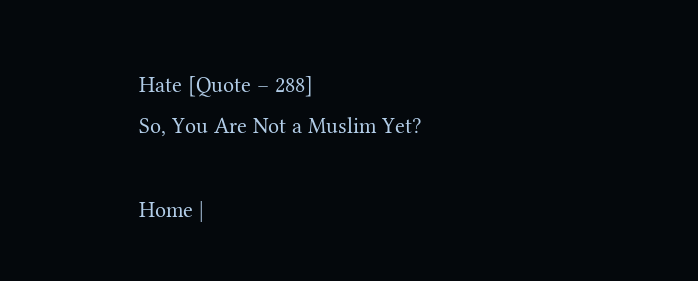Hate [Quote – 288]
So, You Are Not a Muslim Yet?

Home |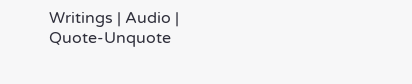Writings | Audio | Quote-Unquote